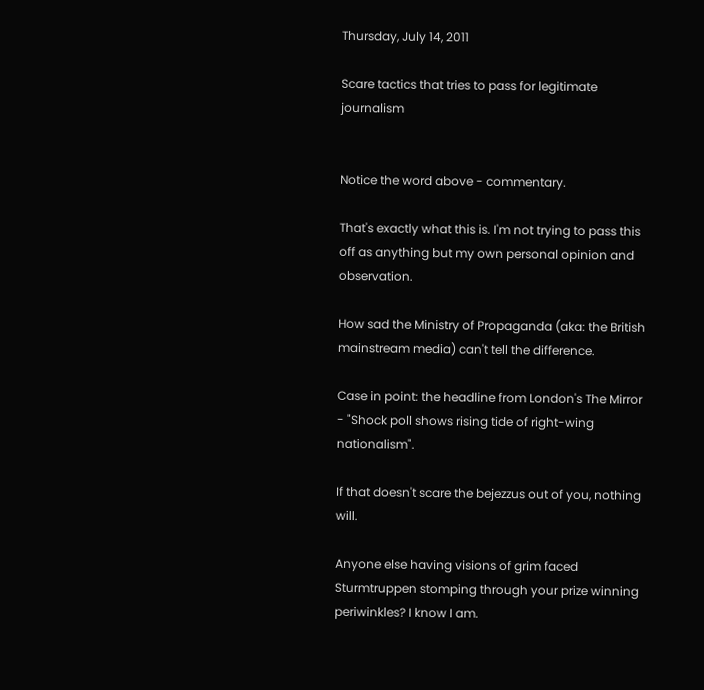Thursday, July 14, 2011

Scare tactics that tries to pass for legitimate journalism


Notice the word above - commentary.

That's exactly what this is. I'm not trying to pass this off as anything but my own personal opinion and observation.

How sad the Ministry of Propaganda (aka: the British mainstream media) can't tell the difference.

Case in point: the headline from London's The Mirror - "Shock poll shows rising tide of right-wing nationalism".

If that doesn't scare the bejezzus out of you, nothing will.

Anyone else having visions of grim faced Sturmtruppen stomping through your prize winning periwinkles? I know I am.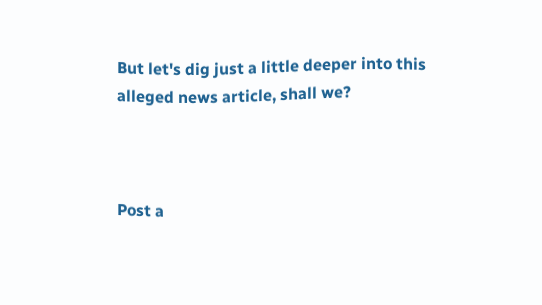But let's dig just a little deeper into this alleged news article, shall we?



Post a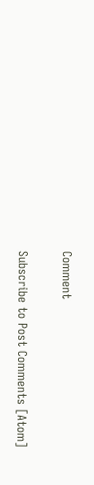Comment

Subscribe to Post Comments [Atom]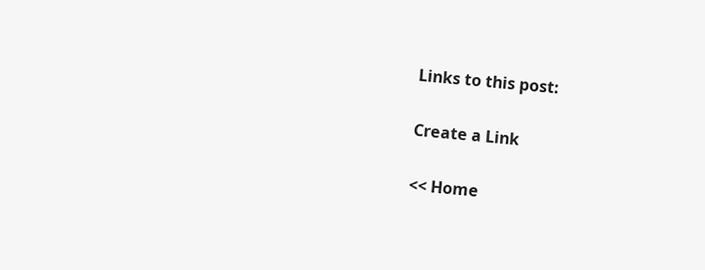Links to this post:

Create a Link

<< Home